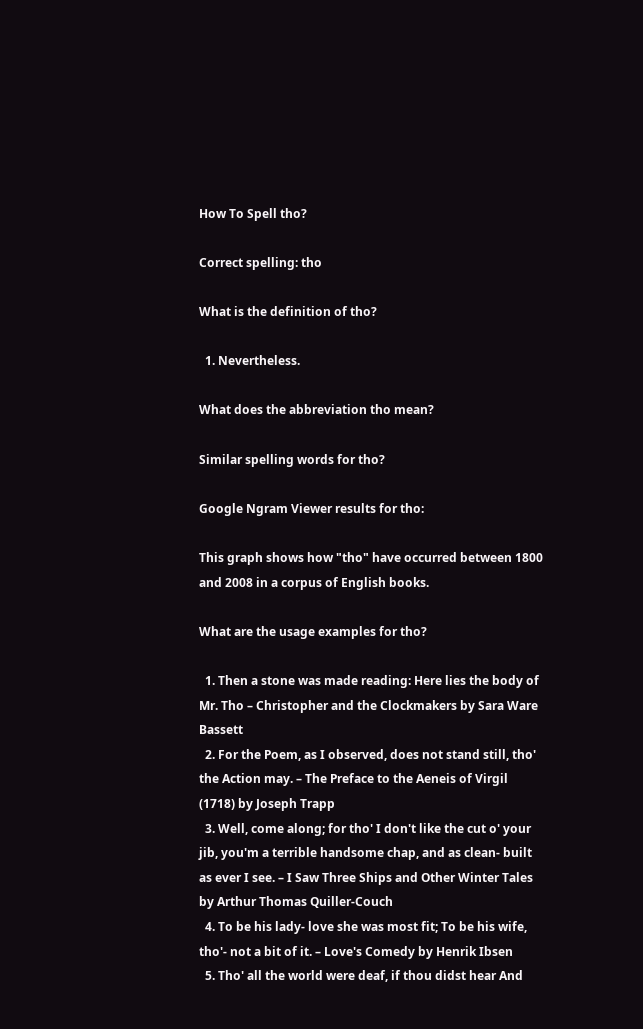How To Spell tho?

Correct spelling: tho

What is the definition of tho?

  1. Nevertheless.

What does the abbreviation tho mean?

Similar spelling words for tho?

Google Ngram Viewer results for tho:

This graph shows how "tho" have occurred between 1800 and 2008 in a corpus of English books.

What are the usage examples for tho?

  1. Then a stone was made reading: Here lies the body of Mr. Tho – Christopher and the Clockmakers by Sara Ware Bassett
  2. For the Poem, as I observed, does not stand still, tho' the Action may. – The Preface to the Aeneis of Virgil (1718) by Joseph Trapp
  3. Well, come along; for tho' I don't like the cut o' your jib, you'm a terrible handsome chap, and as clean- built as ever I see. – I Saw Three Ships and Other Winter Tales by Arthur Thomas Quiller-Couch
  4. To be his lady- love she was most fit; To be his wife, tho'- not a bit of it. – Love's Comedy by Henrik Ibsen
  5. Tho' all the world were deaf, if thou didst hear And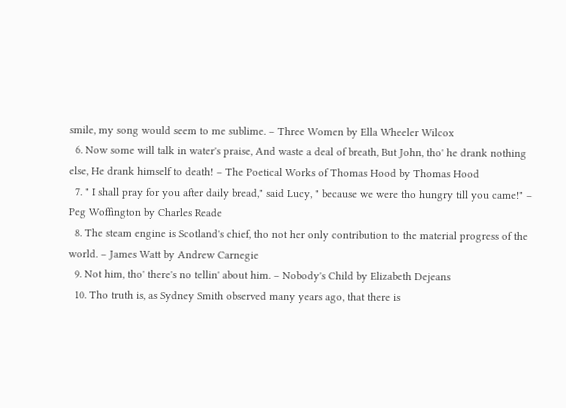smile, my song would seem to me sublime. – Three Women by Ella Wheeler Wilcox
  6. Now some will talk in water's praise, And waste a deal of breath, But John, tho' he drank nothing else, He drank himself to death! – The Poetical Works of Thomas Hood by Thomas Hood
  7. " I shall pray for you after daily bread," said Lucy, " because we were tho hungry till you came!" – Peg Woffington by Charles Reade
  8. The steam engine is Scotland's chief, tho not her only contribution to the material progress of the world. – James Watt by Andrew Carnegie
  9. Not him, tho' there's no tellin' about him. – Nobody's Child by Elizabeth Dejeans
  10. Tho truth is, as Sydney Smith observed many years ago, that there is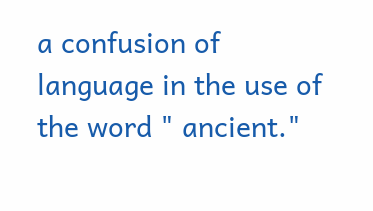a confusion of language in the use of the word " ancient."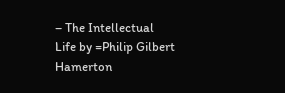– The Intellectual Life by =Philip Gilbert Hamerton